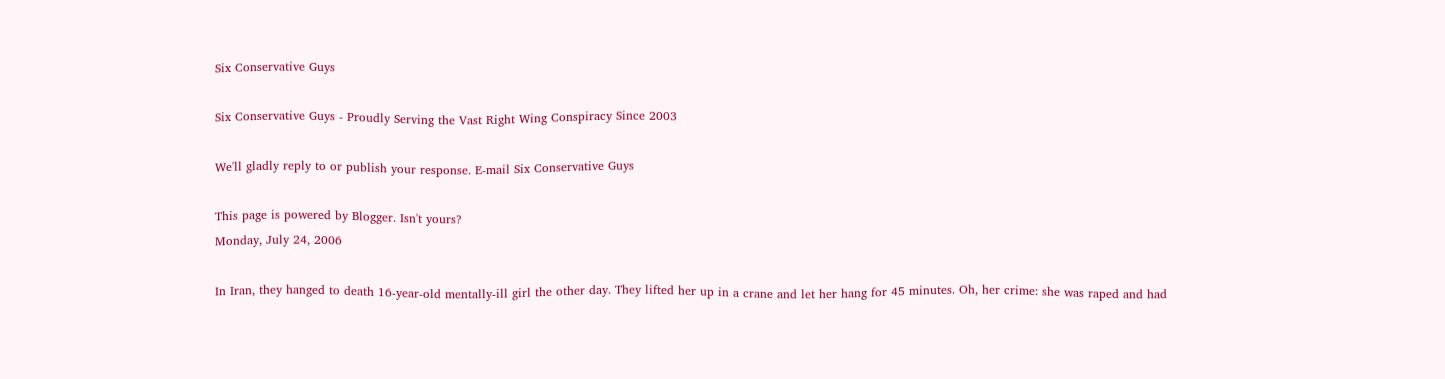Six Conservative Guys

Six Conservative Guys - Proudly Serving the Vast Right Wing Conspiracy Since 2003

We'll gladly reply to or publish your response. E-mail Six Conservative Guys

This page is powered by Blogger. Isn't yours?
Monday, July 24, 2006

In Iran, they hanged to death 16-year-old mentally-ill girl the other day. They lifted her up in a crane and let her hang for 45 minutes. Oh, her crime: she was raped and had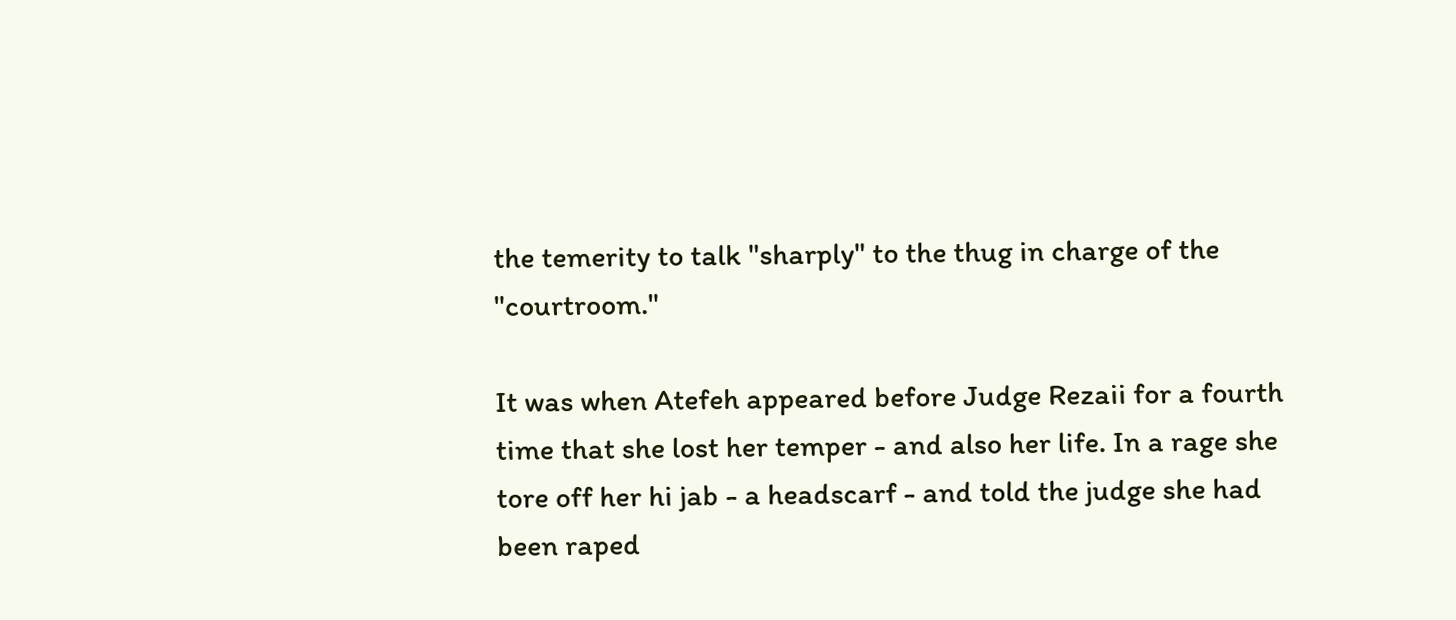the temerity to talk "sharply" to the thug in charge of the "courtroom."

It was when Atefeh appeared before Judge Rezaii for a fourth time that she lost her temper - and also her life. In a rage she tore off her hi jab - a headscarf - and told the judge she had been raped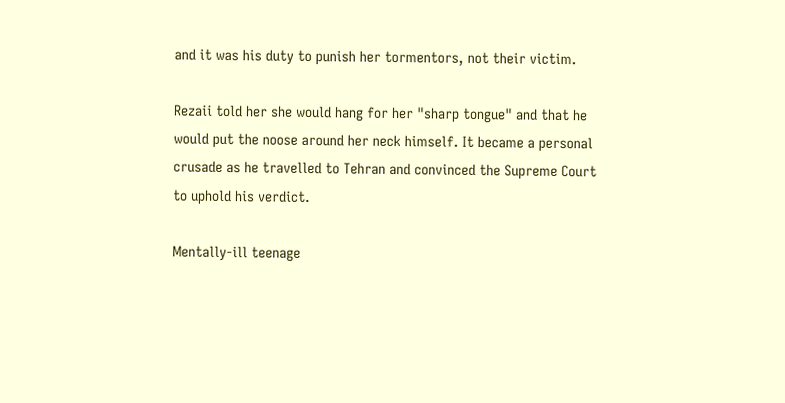and it was his duty to punish her tormentors, not their victim.

Rezaii told her she would hang for her "sharp tongue" and that he would put the noose around her neck himself. It became a personal crusade as he travelled to Tehran and convinced the Supreme Court to uphold his verdict.

Mentally-ill teenage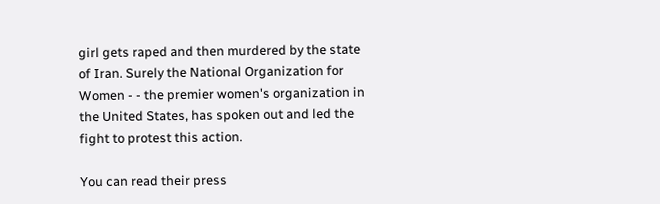girl gets raped and then murdered by the state of Iran. Surely the National Organization for Women - - the premier women's organization in the United States, has spoken out and led the fight to protest this action.

You can read their press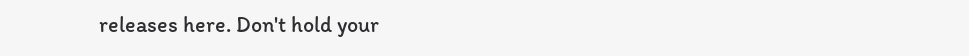releases here. Don't hold your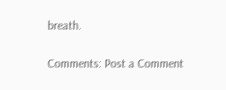breath.

Comments: Post a Comment